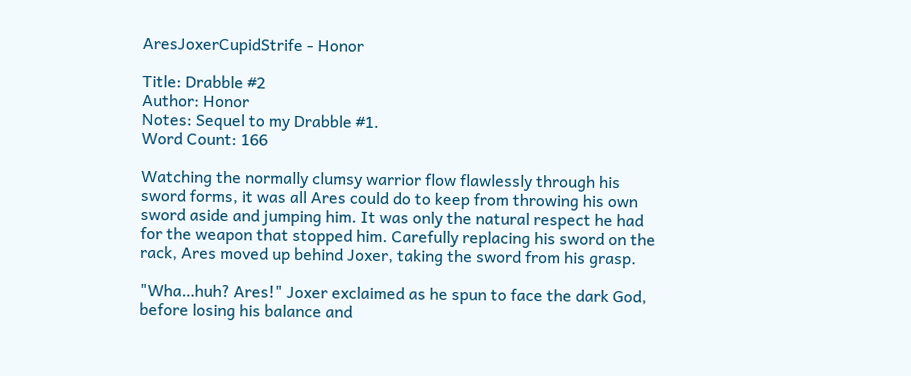AresJoxerCupidStrife - Honor

Title: Drabble #2
Author: Honor
Notes: Sequel to my Drabble #1.
Word Count: 166

Watching the normally clumsy warrior flow flawlessly through his
sword forms, it was all Ares could do to keep from throwing his own
sword aside and jumping him. It was only the natural respect he had
for the weapon that stopped him. Carefully replacing his sword on the
rack, Ares moved up behind Joxer, taking the sword from his grasp.

"Wha…huh? Ares!" Joxer exclaimed as he spun to face the dark God,
before losing his balance and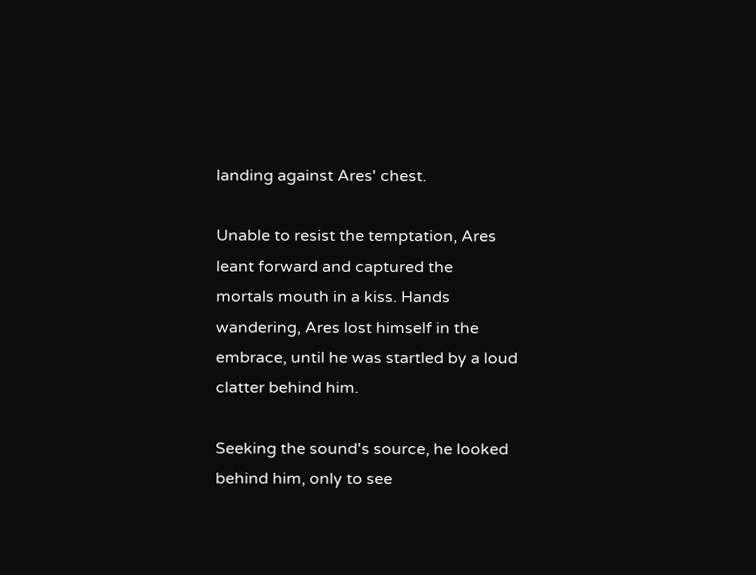landing against Ares' chest.

Unable to resist the temptation, Ares leant forward and captured the
mortals mouth in a kiss. Hands wandering, Ares lost himself in the
embrace, until he was startled by a loud clatter behind him.

Seeking the sound's source, he looked behind him, only to see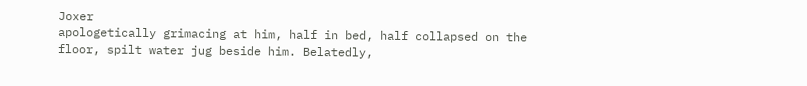Joxer
apologetically grimacing at him, half in bed, half collapsed on the
floor, spilt water jug beside him. Belatedly,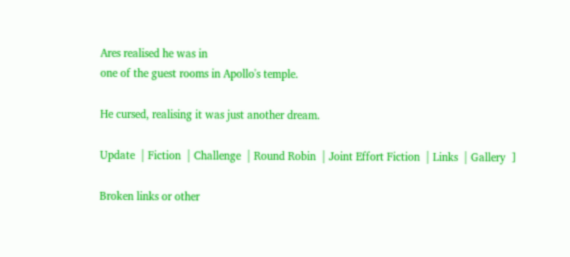Ares realised he was in
one of the guest rooms in Apollo's temple.

He cursed, realising it was just another dream.

Update  | Fiction  | Challenge  | Round Robin  | Joint Effort Fiction  | Links  | Gallery  ]

Broken links or other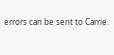errors can be sent to Carrie.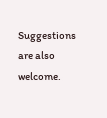Suggestions are also welcome.